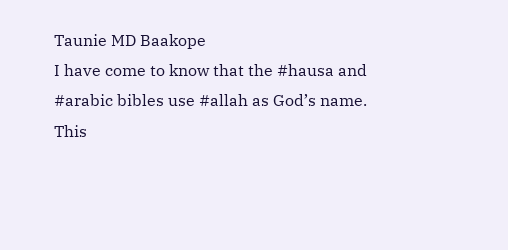Taunie MD Baakope
I have come to know that the #hausa and #arabic bibles use #allah as God’s name.
This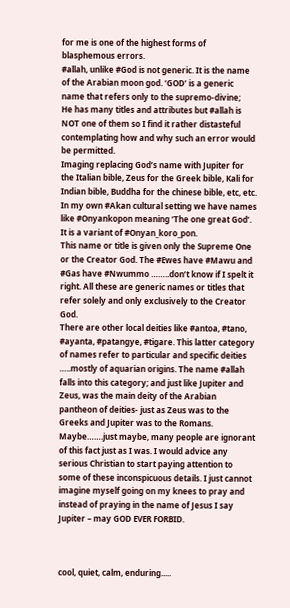for me is one of the highest forms of blasphemous errors.
#allah, unlike #God is not generic. It is the name of the Arabian moon god. ‘GOD’ is a generic name that refers only to the supremo-divine;
He has many titles and attributes but #allah is NOT one of them so I find it rather distasteful contemplating how and why such an error would be permitted.
Imaging replacing God’s name with Jupiter for the Italian bible, Zeus for the Greek bible, Kali for Indian bible, Buddha for the chinese bible, etc, etc.
In my own #Akan cultural setting we have names like #Onyankopon meaning ‘The one great God’. It is a variant of #Onyan_koro_pon.
This name or title is given only the Supreme One or the Creator God. The #Ewes have #Mawu and #Gas have #Nwummo ……..don’t know if I spelt it right. All these are generic names or titles that refer solely and only exclusively to the Creator God.
There are other local deities like #antoa, #tano, #ayanta, #patangye, #tigare. This latter category of names refer to particular and specific deities …..mostly of aquarian origins. The name #allah falls into this category; and just like Jupiter and Zeus, was the main deity of the Arabian pantheon of deities- just as Zeus was to the Greeks and Jupiter was to the Romans.
Maybe…….just maybe, many people are ignorant of this fact just as I was. I would advice any serious Christian to start paying attention to some of these inconspicuous details. I just cannot imagine myself going on my knees to pray and instead of praying in the name of Jesus I say Jupiter – may GOD EVER FORBID.



cool, quiet, calm, enduring.....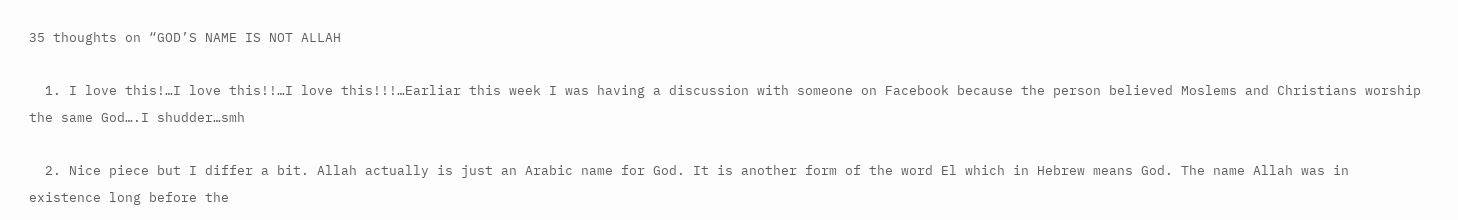35 thoughts on “GOD’S NAME IS NOT ALLAH

  1. I love this!…I love this!!…I love this!!!…Earliar this week I was having a discussion with someone on Facebook because the person believed Moslems and Christians worship the same God….I shudder…smh

  2. Nice piece but I differ a bit. Allah actually is just an Arabic name for God. It is another form of the word El which in Hebrew means God. The name Allah was in existence long before the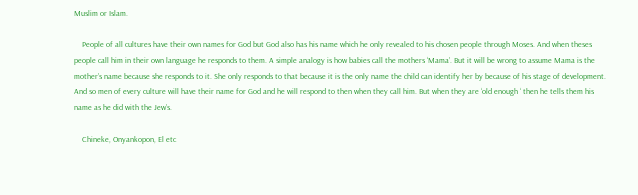Muslim or Islam.

    People of all cultures have their own names for God but God also has his name which he only revealed to his chosen people through Moses. And when theses people call him in their own language he responds to them. A simple analogy is how babies call the mothers ‘Mama’. But it will be wrong to assume Mama is the mother’s name because she responds to it. She only responds to that because it is the only name the child can identify her by because of his stage of development. And so men of every culture will have their name for God and he will respond to then when they call him. But when they are ‘old enough ‘ then he tells them his name as he did with the Jew’s.

    Chineke, Onyankopon, El etc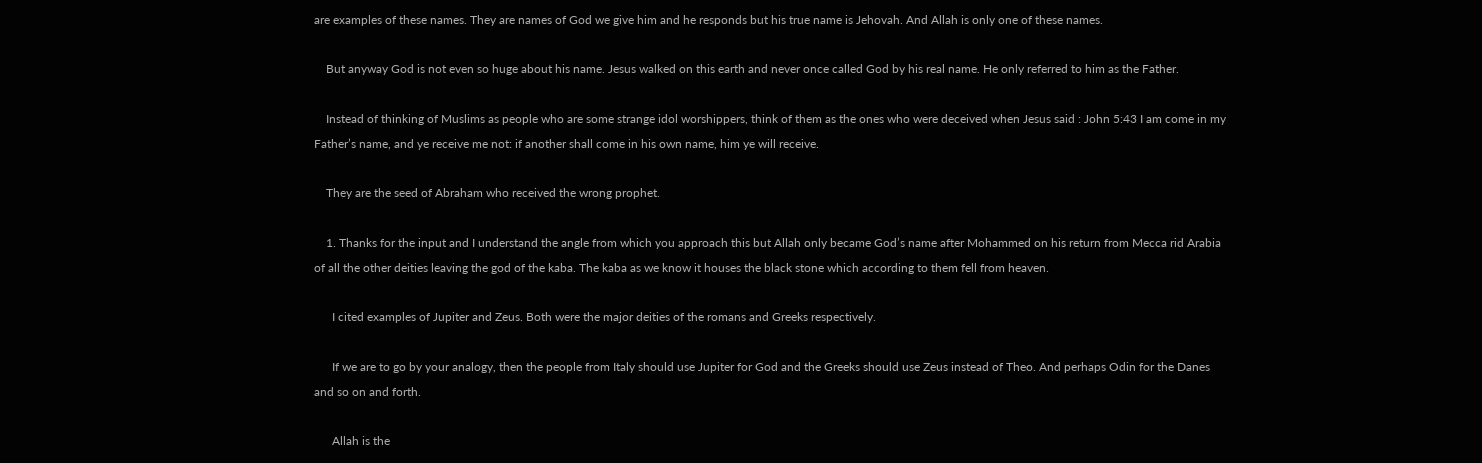are examples of these names. They are names of God we give him and he responds but his true name is Jehovah. And Allah is only one of these names.

    But anyway God is not even so huge about his name. Jesus walked on this earth and never once called God by his real name. He only referred to him as the Father.

    Instead of thinking of Muslims as people who are some strange idol worshippers, think of them as the ones who were deceived when Jesus said : John 5:43 I am come in my Father’s name, and ye receive me not: if another shall come in his own name, him ye will receive.

    They are the seed of Abraham who received the wrong prophet.

    1. Thanks for the input and I understand the angle from which you approach this but Allah only became God’s name after Mohammed on his return from Mecca rid Arabia of all the other deities leaving the god of the kaba. The kaba as we know it houses the black stone which according to them fell from heaven.

      I cited examples of Jupiter and Zeus. Both were the major deities of the romans and Greeks respectively.

      If we are to go by your analogy, then the people from Italy should use Jupiter for God and the Greeks should use Zeus instead of Theo. And perhaps Odin for the Danes and so on and forth.

      Allah is the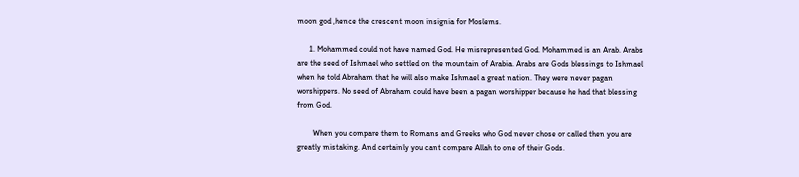moon god ,hence the crescent moon insignia for Moslems.

      1. Mohammed could not have named God. He misrepresented God. Mohammed is an Arab. Arabs are the seed of Ishmael who settled on the mountain of Arabia. Arabs are Gods blessings to Ishmael when he told Abraham that he will also make Ishmael a great nation. They were never pagan worshippers. No seed of Abraham could have been a pagan worshipper because he had that blessing from God.

        When you compare them to Romans and Greeks who God never chose or called then you are greatly mistaking. And certainly you cant compare Allah to one of their Gods.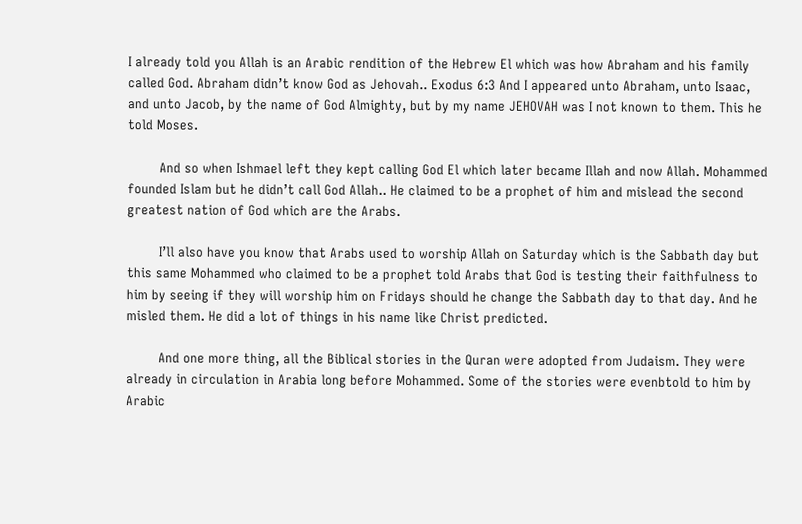I already told you Allah is an Arabic rendition of the Hebrew El which was how Abraham and his family called God. Abraham didn’t know God as Jehovah.. Exodus 6:3 And I appeared unto Abraham, unto Isaac, and unto Jacob, by the name of God Almighty, but by my name JEHOVAH was I not known to them. This he told Moses.

        And so when Ishmael left they kept calling God El which later became Illah and now Allah. Mohammed founded Islam but he didn’t call God Allah.. He claimed to be a prophet of him and mislead the second greatest nation of God which are the Arabs.

        I’ll also have you know that Arabs used to worship Allah on Saturday which is the Sabbath day but this same Mohammed who claimed to be a prophet told Arabs that God is testing their faithfulness to him by seeing if they will worship him on Fridays should he change the Sabbath day to that day. And he misled them. He did a lot of things in his name like Christ predicted.

        And one more thing, all the Biblical stories in the Quran were adopted from Judaism. They were already in circulation in Arabia long before Mohammed. Some of the stories were evenbtold to him by Arabic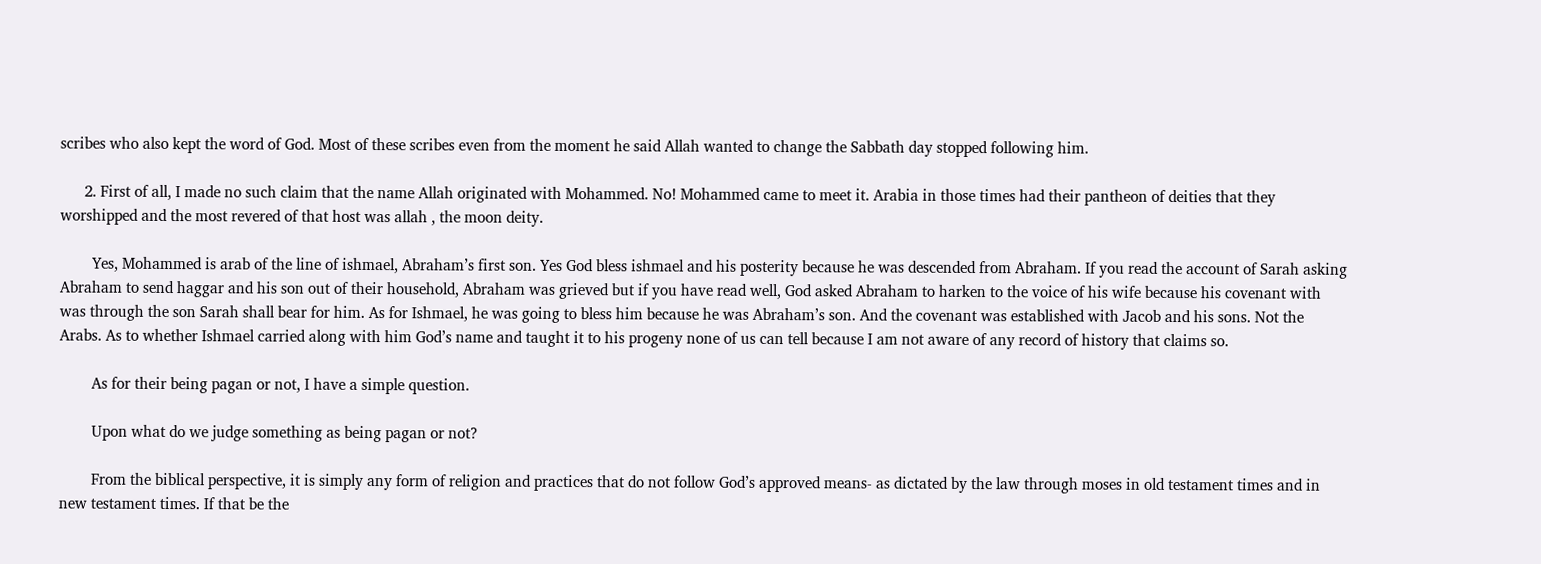scribes who also kept the word of God. Most of these scribes even from the moment he said Allah wanted to change the Sabbath day stopped following him.

      2. First of all, I made no such claim that the name Allah originated with Mohammed. No! Mohammed came to meet it. Arabia in those times had their pantheon of deities that they worshipped and the most revered of that host was allah , the moon deity.

        Yes, Mohammed is arab of the line of ishmael, Abraham’s first son. Yes God bless ishmael and his posterity because he was descended from Abraham. If you read the account of Sarah asking Abraham to send haggar and his son out of their household, Abraham was grieved but if you have read well, God asked Abraham to harken to the voice of his wife because his covenant with was through the son Sarah shall bear for him. As for Ishmael, he was going to bless him because he was Abraham’s son. And the covenant was established with Jacob and his sons. Not the Arabs. As to whether Ishmael carried along with him God’s name and taught it to his progeny none of us can tell because I am not aware of any record of history that claims so.

        As for their being pagan or not, I have a simple question.

        Upon what do we judge something as being pagan or not?

        From the biblical perspective, it is simply any form of religion and practices that do not follow God’s approved means- as dictated by the law through moses in old testament times and in new testament times. If that be the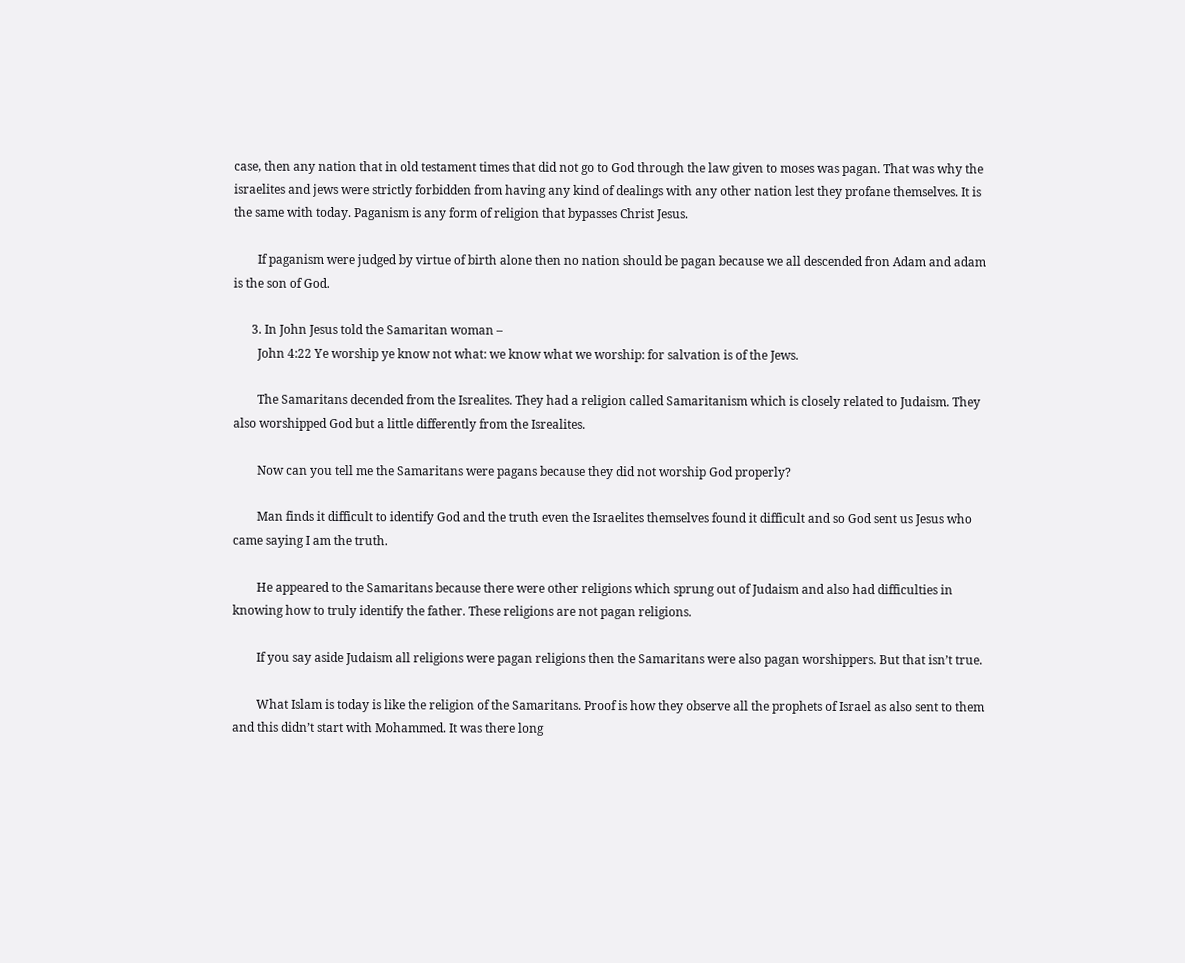case, then any nation that in old testament times that did not go to God through the law given to moses was pagan. That was why the israelites and jews were strictly forbidden from having any kind of dealings with any other nation lest they profane themselves. It is the same with today. Paganism is any form of religion that bypasses Christ Jesus.

        If paganism were judged by virtue of birth alone then no nation should be pagan because we all descended fron Adam and adam is the son of God.

      3. In John Jesus told the Samaritan woman –
        John 4:22 Ye worship ye know not what: we know what we worship: for salvation is of the Jews.

        The Samaritans decended from the Isrealites. They had a religion called Samaritanism which is closely related to Judaism. They also worshipped God but a little differently from the Isrealites.

        Now can you tell me the Samaritans were pagans because they did not worship God properly?

        Man finds it difficult to identify God and the truth even the Israelites themselves found it difficult and so God sent us Jesus who came saying I am the truth.

        He appeared to the Samaritans because there were other religions which sprung out of Judaism and also had difficulties in knowing how to truly identify the father. These religions are not pagan religions.

        If you say aside Judaism all religions were pagan religions then the Samaritans were also pagan worshippers. But that isn’t true.

        What Islam is today is like the religion of the Samaritans. Proof is how they observe all the prophets of Israel as also sent to them and this didn’t start with Mohammed. It was there long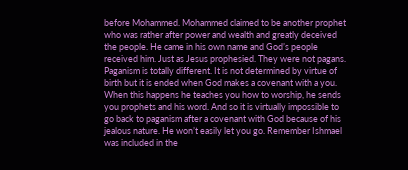before Mohammed. Mohammed claimed to be another prophet who was rather after power and wealth and greatly deceived the people. He came in his own name and God’s people received him. Just as Jesus prophesied. They were not pagans. Paganism is totally different. It is not determined by virtue of birth but it is ended when God makes a covenant with a you. When this happens he teaches you how to worship, he sends you prophets and his word. And so it is virtually impossible to go back to paganism after a covenant with God because of his jealous nature. He won’t easily let you go. Remember Ishmael was included in the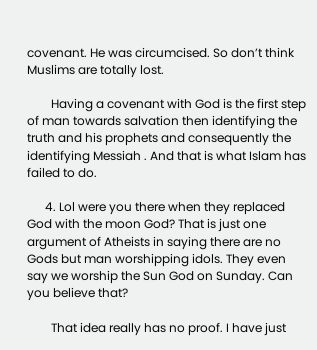covenant. He was circumcised. So don’t think Muslims are totally lost.

        Having a covenant with God is the first step of man towards salvation then identifying the truth and his prophets and consequently the identifying Messiah . And that is what Islam has failed to do.

      4. Lol were you there when they replaced God with the moon God? That is just one argument of Atheists in saying there are no Gods but man worshipping idols. They even say we worship the Sun God on Sunday. Can you believe that?

        That idea really has no proof. I have just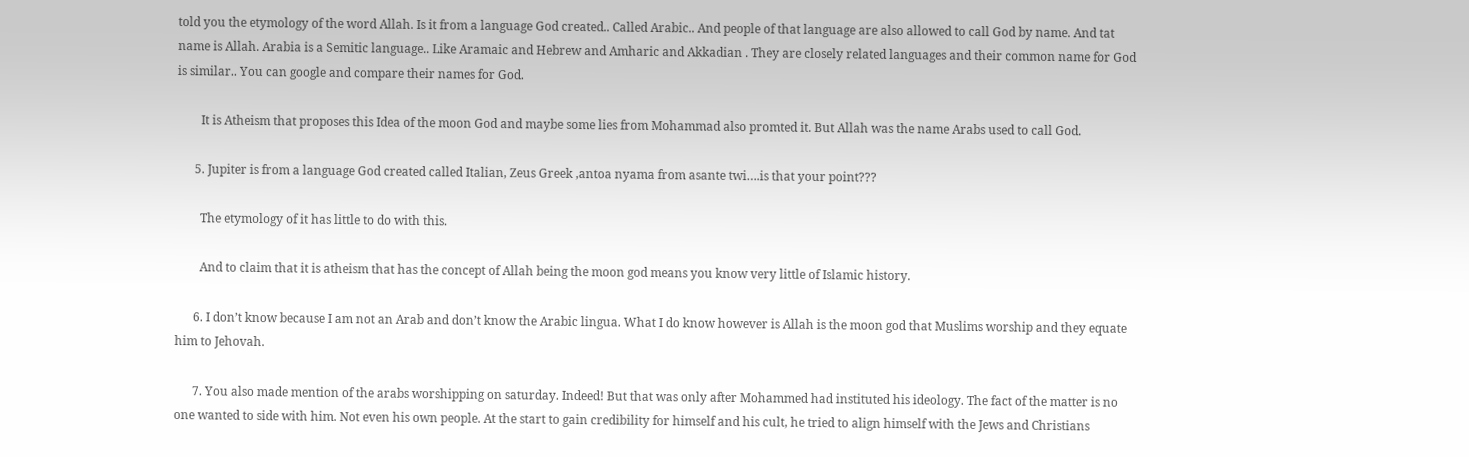told you the etymology of the word Allah. Is it from a language God created.. Called Arabic.. And people of that language are also allowed to call God by name. And tat name is Allah. Arabia is a Semitic language.. Like Aramaic and Hebrew and Amharic and Akkadian . They are closely related languages and their common name for God is similar.. You can google and compare their names for God.

        It is Atheism that proposes this Idea of the moon God and maybe some lies from Mohammad also promted it. But Allah was the name Arabs used to call God.

      5. Jupiter is from a language God created called Italian, Zeus Greek ,antoa nyama from asante twi….is that your point???

        The etymology of it has little to do with this.

        And to claim that it is atheism that has the concept of Allah being the moon god means you know very little of Islamic history.

      6. I don’t know because I am not an Arab and don’t know the Arabic lingua. What I do know however is Allah is the moon god that Muslims worship and they equate him to Jehovah.

      7. You also made mention of the arabs worshipping on saturday. Indeed! But that was only after Mohammed had instituted his ideology. The fact of the matter is no one wanted to side with him. Not even his own people. At the start to gain credibility for himself and his cult, he tried to align himself with the Jews and Christians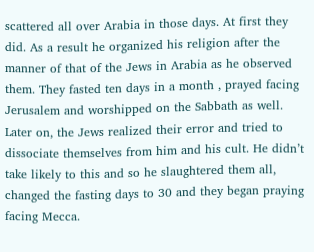scattered all over Arabia in those days. At first they did. As a result he organized his religion after the manner of that of the Jews in Arabia as he observed them. They fasted ten days in a month , prayed facing Jerusalem and worshipped on the Sabbath as well. Later on, the Jews realized their error and tried to dissociate themselves from him and his cult. He didn’t take likely to this and so he slaughtered them all, changed the fasting days to 30 and they began praying facing Mecca.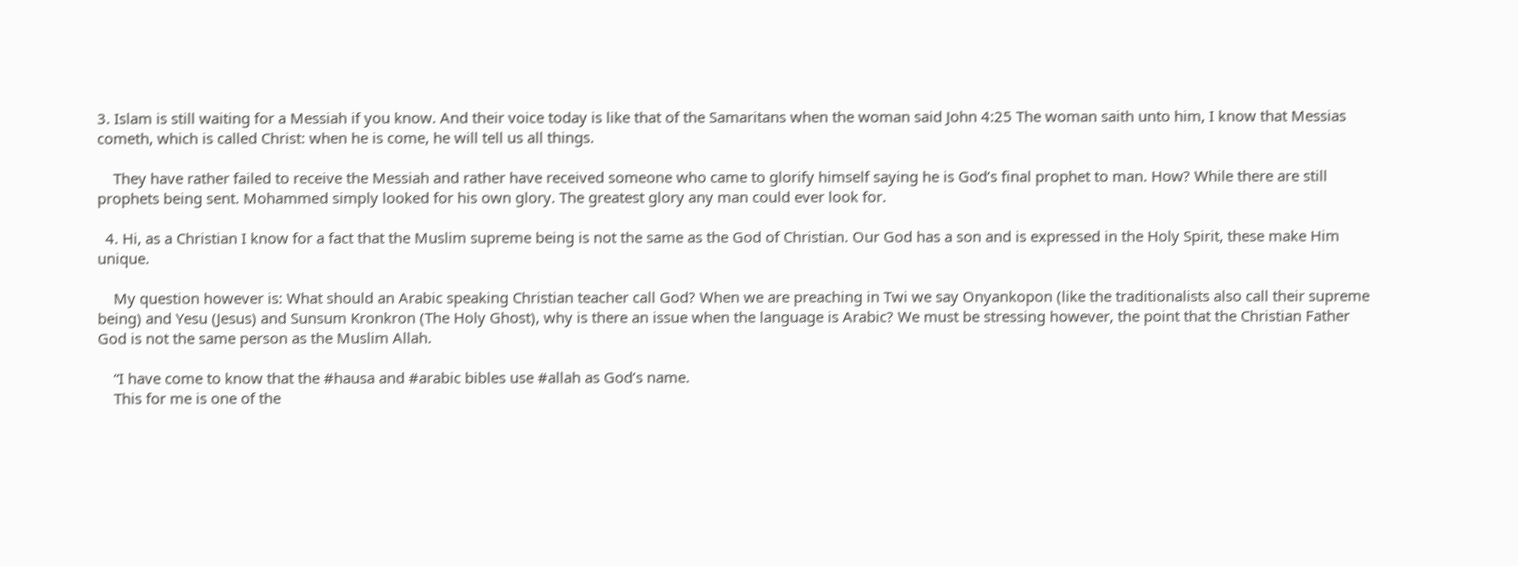3. Islam is still waiting for a Messiah if you know. And their voice today is like that of the Samaritans when the woman said John 4:25 The woman saith unto him, I know that Messias cometh, which is called Christ: when he is come, he will tell us all things.

    They have rather failed to receive the Messiah and rather have received someone who came to glorify himself saying he is God’s final prophet to man. How? While there are still prophets being sent. Mohammed simply looked for his own glory. The greatest glory any man could ever look for.

  4. Hi, as a Christian I know for a fact that the Muslim supreme being is not the same as the God of Christian. Our God has a son and is expressed in the Holy Spirit, these make Him unique.

    My question however is: What should an Arabic speaking Christian teacher call God? When we are preaching in Twi we say Onyankopon (like the traditionalists also call their supreme being) and Yesu (Jesus) and Sunsum Kronkron (The Holy Ghost), why is there an issue when the language is Arabic? We must be stressing however, the point that the Christian Father God is not the same person as the Muslim Allah.

    “I have come to know that the #hausa and #arabic bibles use #allah as God’s name.
    This for me is one of the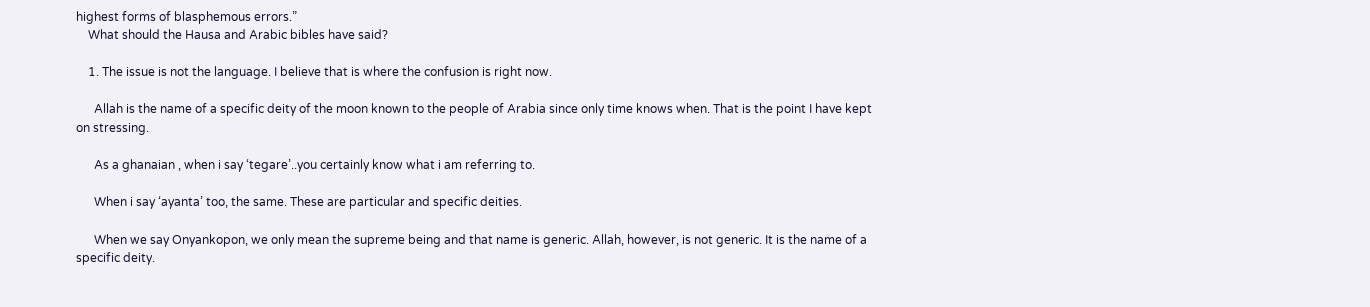highest forms of blasphemous errors.”
    What should the Hausa and Arabic bibles have said?

    1. The issue is not the language. I believe that is where the confusion is right now.

      Allah is the name of a specific deity of the moon known to the people of Arabia since only time knows when. That is the point I have kept on stressing.

      As a ghanaian , when i say ‘tegare’..you certainly know what i am referring to.

      When i say ‘ayanta’ too, the same. These are particular and specific deities.

      When we say Onyankopon, we only mean the supreme being and that name is generic. Allah, however, is not generic. It is the name of a specific deity.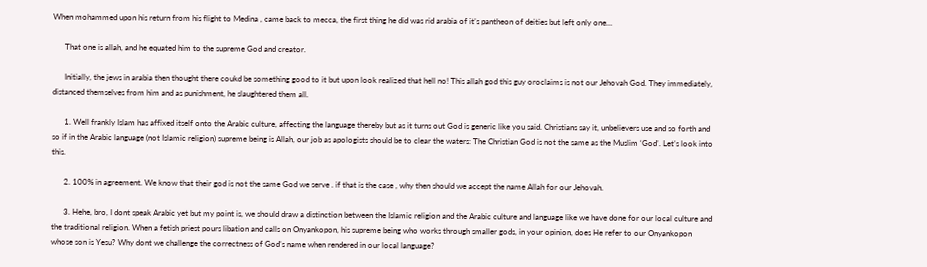When mohammed upon his return from his flight to Medina , came back to mecca, the first thing he did was rid arabia of it’s pantheon of deities but left only one…

      That one is allah, and he equated him to the supreme God and creator.

      Initially, the jews in arabia then thought there coukd be something good to it but upon look realized that hell no! This allah god this guy oroclaims is not our Jehovah God. They immediately, distanced themselves from him and as punishment, he slaughtered them all.

      1. Well frankly Islam has affixed itself onto the Arabic culture, affecting the language thereby but as it turns out God is generic like you said. Christians say it, unbelievers use and so forth and so if in the Arabic language (not Islamic religion) supreme being is Allah, our job as apologists should be to clear the waters: The Christian God is not the same as the Muslim ‘God’. Let’s look into this.

      2. 100% in agreement. We know that their god is not the same God we serve . if that is the case , why then should we accept the name Allah for our Jehovah.

      3. Hehe, bro, I dont speak Arabic yet but my point is, we should draw a distinction between the Islamic religion and the Arabic culture and language like we have done for our local culture and the traditional religion. When a fetish priest pours libation and calls on Onyankopon, his supreme being who works through smaller gods, in your opinion, does He refer to our Onyankopon whose son is Yesu? Why dont we challenge the correctness of God’s name when rendered in our local language?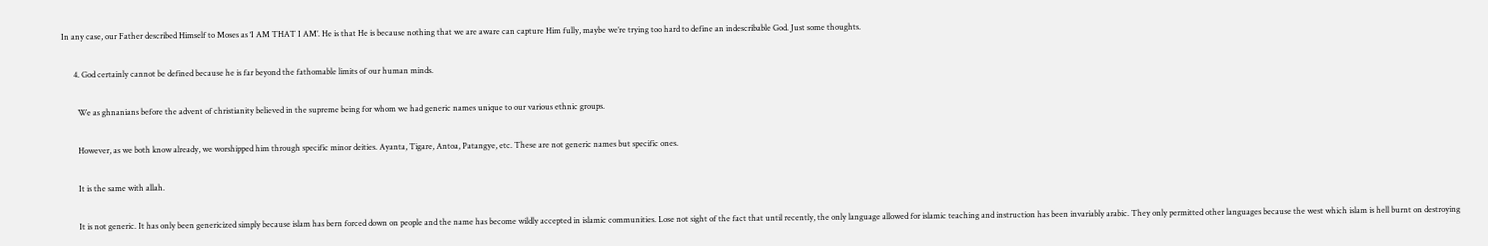In any case, our Father described Himself to Moses as ‘I AM THAT I AM’. He is that He is because nothing that we are aware can capture Him fully, maybe we’re trying too hard to define an indescribable God. Just some thoughts.

      4. God certainly cannot be defined because he is far beyond the fathomable limits of our human minds.

        We as ghnanians before the advent of christianity believed in the supreme being for whom we had generic names unique to our various ethnic groups.

        However, as we both know already, we worshipped him through specific minor deities. Ayanta, Tigare, Antoa, Patangye, etc. These are not generic names but specific ones.

        It is the same with allah.

        It is not generic. It has only been genericized simply because islam has bern forced down on people and the name has become wildly accepted in islamic communities. Lose not sight of the fact that until recently, the only language allowed for islamic teaching and instruction has been invariably arabic. They only permitted other languages because the west which islam is hell burnt on destroying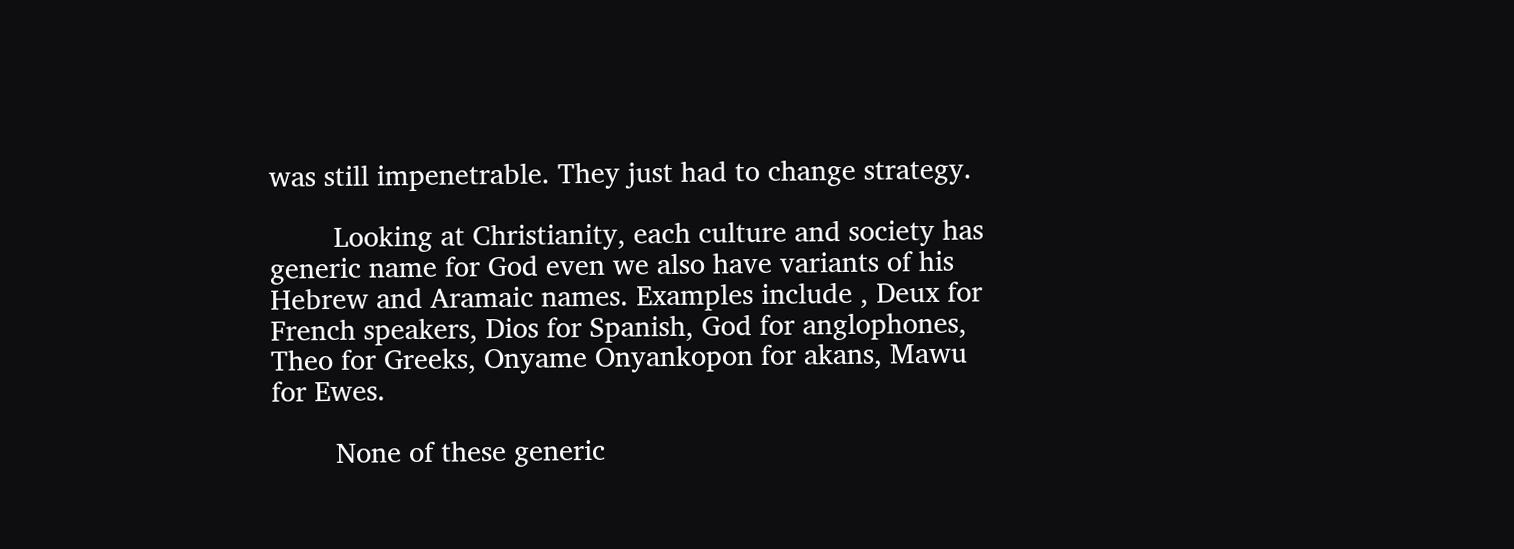was still impenetrable. They just had to change strategy.

        Looking at Christianity, each culture and society has generic name for God even we also have variants of his Hebrew and Aramaic names. Examples include , Deux for French speakers, Dios for Spanish, God for anglophones, Theo for Greeks, Onyame Onyankopon for akans, Mawu for Ewes.

        None of these generic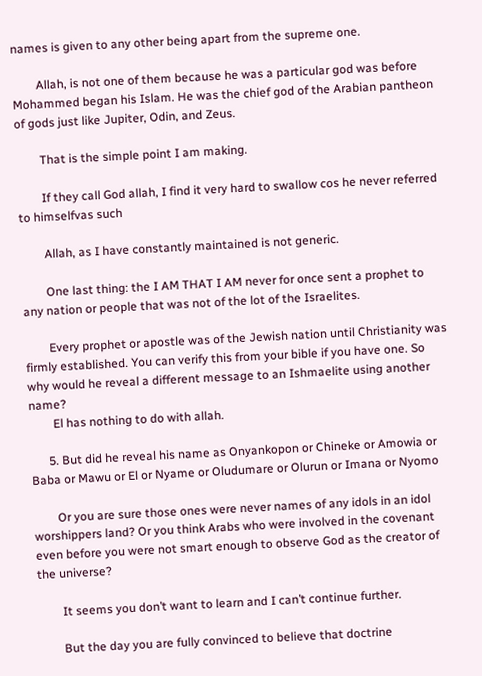names is given to any other being apart from the supreme one.

        Allah, is not one of them because he was a particular god was before Mohammed began his Islam. He was the chief god of the Arabian pantheon of gods just like Jupiter, Odin, and Zeus.

        That is the simple point I am making.

        If they call God allah, I find it very hard to swallow cos he never referred to himselfvas such

        Allah, as I have constantly maintained is not generic.

        One last thing: the I AM THAT I AM never for once sent a prophet to any nation or people that was not of the lot of the Israelites.

        Every prophet or apostle was of the Jewish nation until Christianity was firmly established. You can verify this from your bible if you have one. So why would he reveal a different message to an Ishmaelite using another name?
        El has nothing to do with allah.

      5. But did he reveal his name as Onyankopon or Chineke or Amowia or Baba or Mawu or El or Nyame or Oludumare or Olurun or Imana or Nyomo

        Or you are sure those ones were never names of any idols in an idol worshippers land? Or you think Arabs who were involved in the covenant even before you were not smart enough to observe God as the creator of the universe?

        It seems you don’t want to learn and I can’t continue further.

        But the day you are fully convinced to believe that doctrine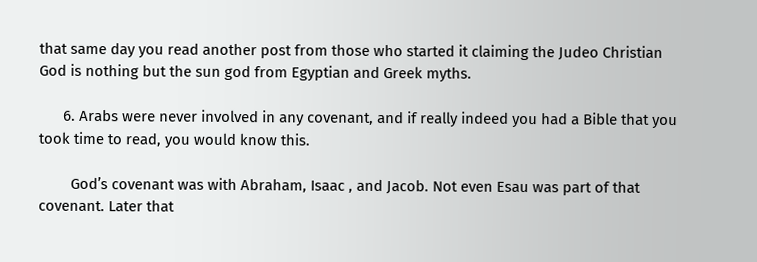that same day you read another post from those who started it claiming the Judeo Christian God is nothing but the sun god from Egyptian and Greek myths.

      6. Arabs were never involved in any covenant, and if really indeed you had a Bible that you took time to read, you would know this.

        God’s covenant was with Abraham, Isaac , and Jacob. Not even Esau was part of that covenant. Later that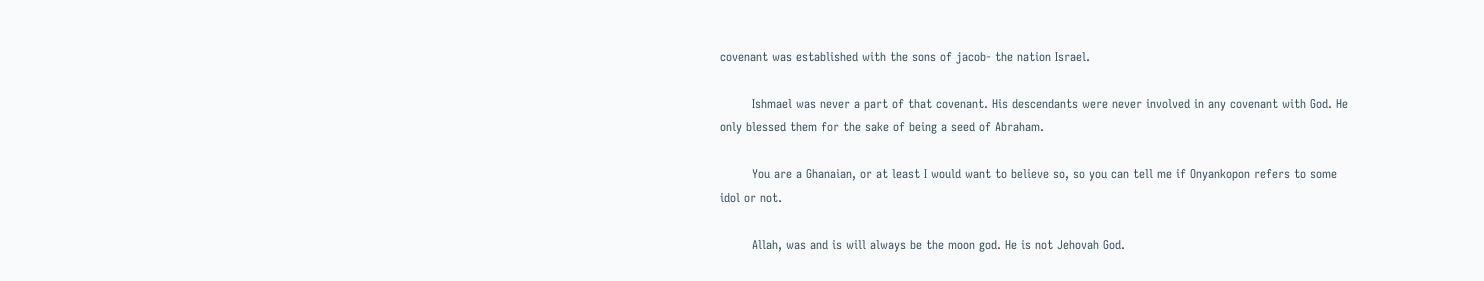covenant was established with the sons of jacob- the nation Israel.

        Ishmael was never a part of that covenant. His descendants were never involved in any covenant with God. He only blessed them for the sake of being a seed of Abraham.

        You are a Ghanaian, or at least I would want to believe so, so you can tell me if Onyankopon refers to some idol or not.

        Allah, was and is will always be the moon god. He is not Jehovah God.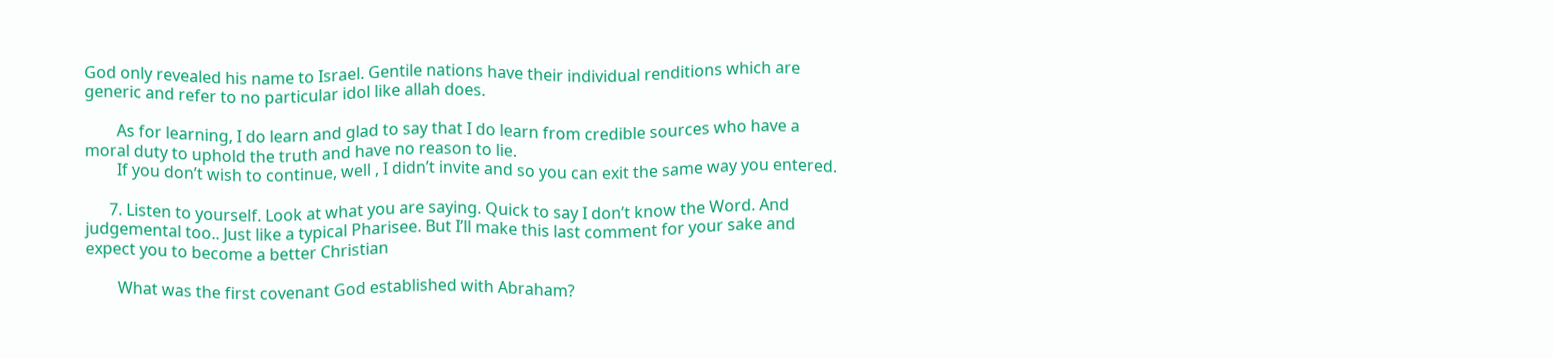God only revealed his name to Israel. Gentile nations have their individual renditions which are generic and refer to no particular idol like allah does.

        As for learning, I do learn and glad to say that I do learn from credible sources who have a moral duty to uphold the truth and have no reason to lie.
        If you don’t wish to continue, well , I didn’t invite and so you can exit the same way you entered.

      7. Listen to yourself. Look at what you are saying. Quick to say I don’t know the Word. And judgemental too.. Just like a typical Pharisee. But I’ll make this last comment for your sake and expect you to become a better Christian

        What was the first covenant God established with Abraham?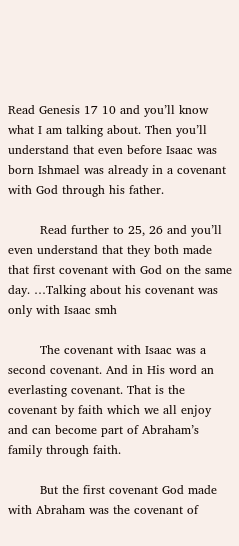Read Genesis 17 10 and you’ll know what I am talking about. Then you’ll understand that even before Isaac was born Ishmael was already in a covenant with God through his father.

        Read further to 25, 26 and you’ll even understand that they both made that first covenant with God on the same day. …Talking about his covenant was only with Isaac smh

        The covenant with Isaac was a second covenant. And in His word an everlasting covenant. That is the covenant by faith which we all enjoy and can become part of Abraham’s family through faith.

        But the first covenant God made with Abraham was the covenant of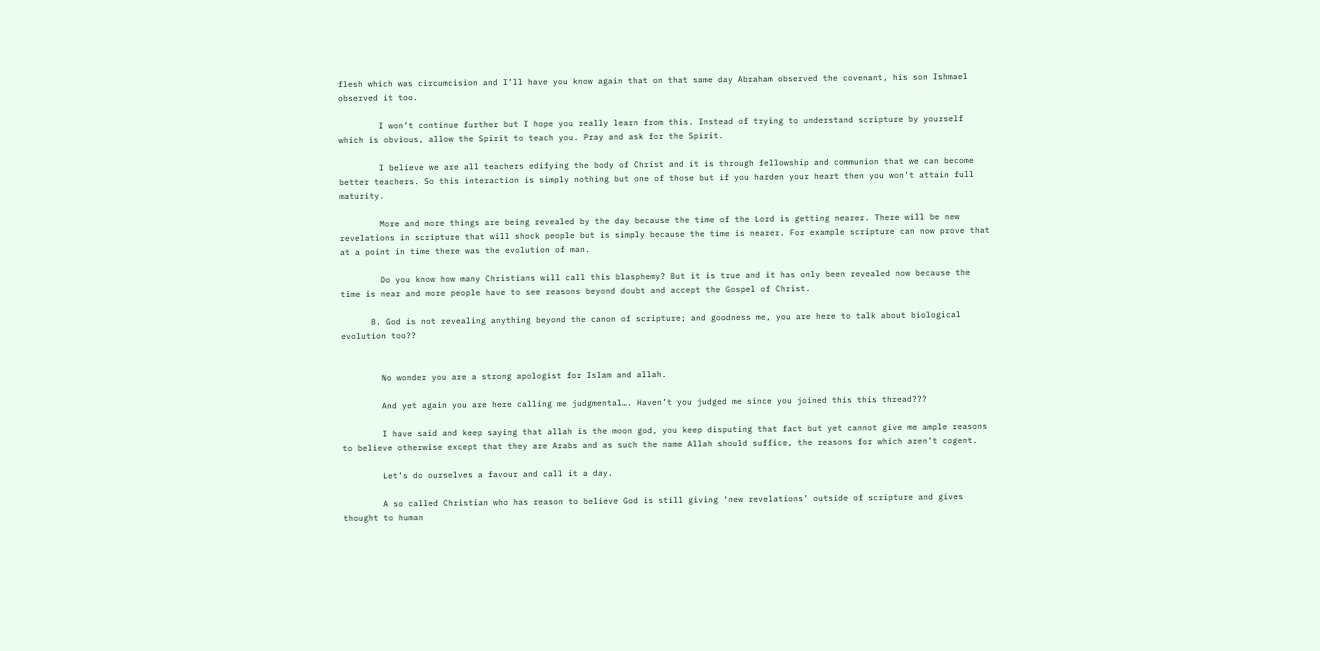flesh which was circumcision and I’ll have you know again that on that same day Abraham observed the covenant, his son Ishmael observed it too.

        I won’t continue further but I hope you really learn from this. Instead of trying to understand scripture by yourself which is obvious, allow the Spirit to teach you. Pray and ask for the Spirit.

        I believe we are all teachers edifying the body of Christ and it is through fellowship and communion that we can become better teachers. So this interaction is simply nothing but one of those but if you harden your heart then you won’t attain full maturity.

        More and more things are being revealed by the day because the time of the Lord is getting nearer. There will be new revelations in scripture that will shock people but is simply because the time is nearer. For example scripture can now prove that at a point in time there was the evolution of man.

        Do you know how many Christians will call this blasphemy? But it is true and it has only been revealed now because the time is near and more people have to see reasons beyond doubt and accept the Gospel of Christ.

      8. God is not revealing anything beyond the canon of scripture; and goodness me, you are here to talk about biological evolution too??


        No wonder you are a strong apologist for Islam and allah.

        And yet again you are here calling me judgmental…. Haven’t you judged me since you joined this this thread???

        I have said and keep saying that allah is the moon god, you keep disputing that fact but yet cannot give me ample reasons to believe otherwise except that they are Arabs and as such the name Allah should suffice, the reasons for which aren’t cogent.

        Let’s do ourselves a favour and call it a day.

        A so called Christian who has reason to believe God is still giving ‘new revelations’ outside of scripture and gives thought to human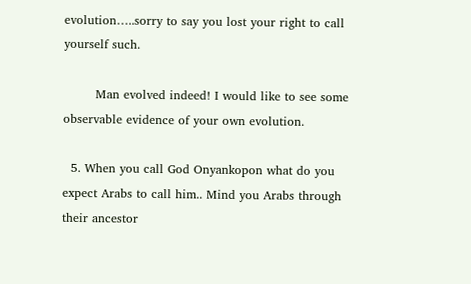evolution…..sorry to say you lost your right to call yourself such.

        Man evolved indeed! I would like to see some observable evidence of your own evolution.

  5. When you call God Onyankopon what do you expect Arabs to call him.. Mind you Arabs through their ancestor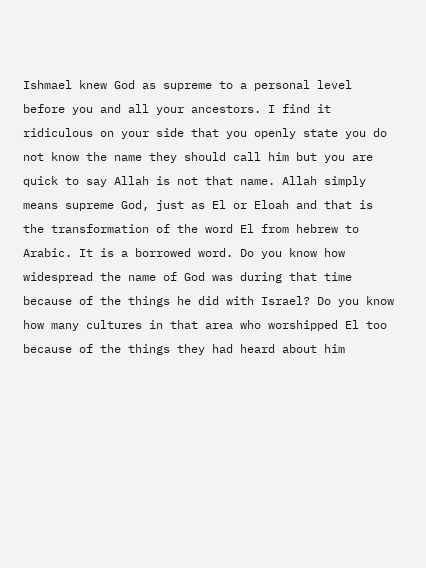Ishmael knew God as supreme to a personal level before you and all your ancestors. I find it ridiculous on your side that you openly state you do not know the name they should call him but you are quick to say Allah is not that name. Allah simply means supreme God, just as El or Eloah and that is the transformation of the word El from hebrew to Arabic. It is a borrowed word. Do you know how widespread the name of God was during that time because of the things he did with Israel? Do you know how many cultures in that area who worshipped El too because of the things they had heard about him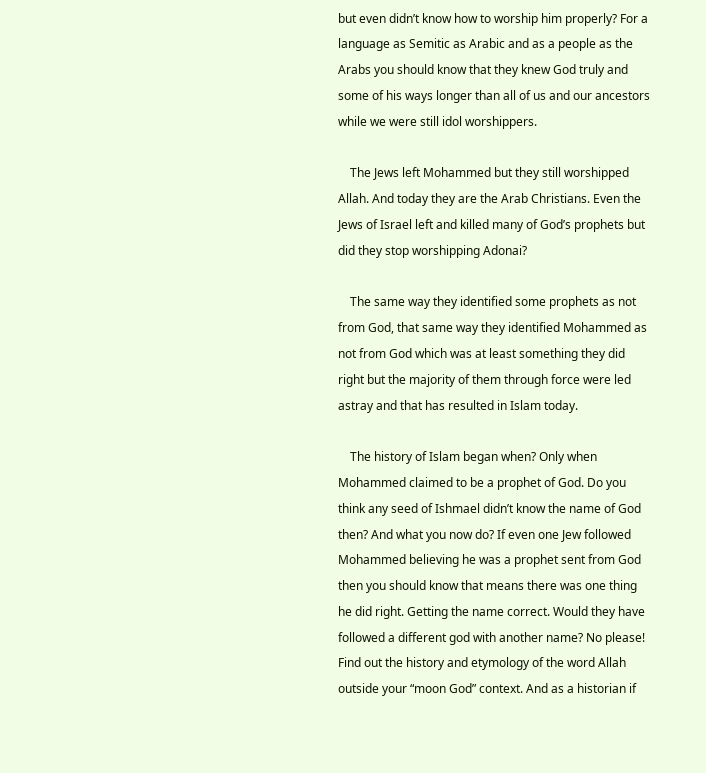but even didn’t know how to worship him properly? For a language as Semitic as Arabic and as a people as the Arabs you should know that they knew God truly and some of his ways longer than all of us and our ancestors while we were still idol worshippers.

    The Jews left Mohammed but they still worshipped Allah. And today they are the Arab Christians. Even the Jews of Israel left and killed many of God’s prophets but did they stop worshipping Adonai?

    The same way they identified some prophets as not from God, that same way they identified Mohammed as not from God which was at least something they did right but the majority of them through force were led astray and that has resulted in Islam today.

    The history of Islam began when? Only when Mohammed claimed to be a prophet of God. Do you think any seed of Ishmael didn’t know the name of God then? And what you now do? If even one Jew followed Mohammed believing he was a prophet sent from God then you should know that means there was one thing he did right. Getting the name correct. Would they have followed a different god with another name? No please! Find out the history and etymology of the word Allah outside your “moon God” context. And as a historian if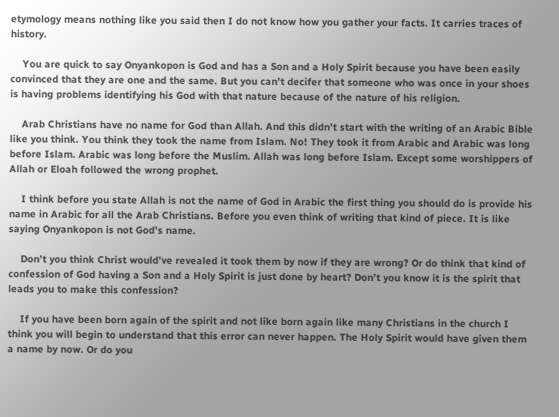etymology means nothing like you said then I do not know how you gather your facts. It carries traces of history.

    You are quick to say Onyankopon is God and has a Son and a Holy Spirit because you have been easily convinced that they are one and the same. But you can’t decifer that someone who was once in your shoes is having problems identifying his God with that nature because of the nature of his religion.

    Arab Christians have no name for God than Allah. And this didn’t start with the writing of an Arabic Bible like you think. You think they took the name from Islam. No! They took it from Arabic and Arabic was long before Islam. Arabic was long before the Muslim. Allah was long before Islam. Except some worshippers of Allah or Eloah followed the wrong prophet.

    I think before you state Allah is not the name of God in Arabic the first thing you should do is provide his name in Arabic for all the Arab Christians. Before you even think of writing that kind of piece. It is like saying Onyankopon is not God’s name.

    Don’t you think Christ would’ve revealed it took them by now if they are wrong? Or do think that kind of confession of God having a Son and a Holy Spirit is just done by heart? Don’t you know it is the spirit that leads you to make this confession?

    If you have been born again of the spirit and not like born again like many Christians in the church I think you will begin to understand that this error can never happen. The Holy Spirit would have given them a name by now. Or do you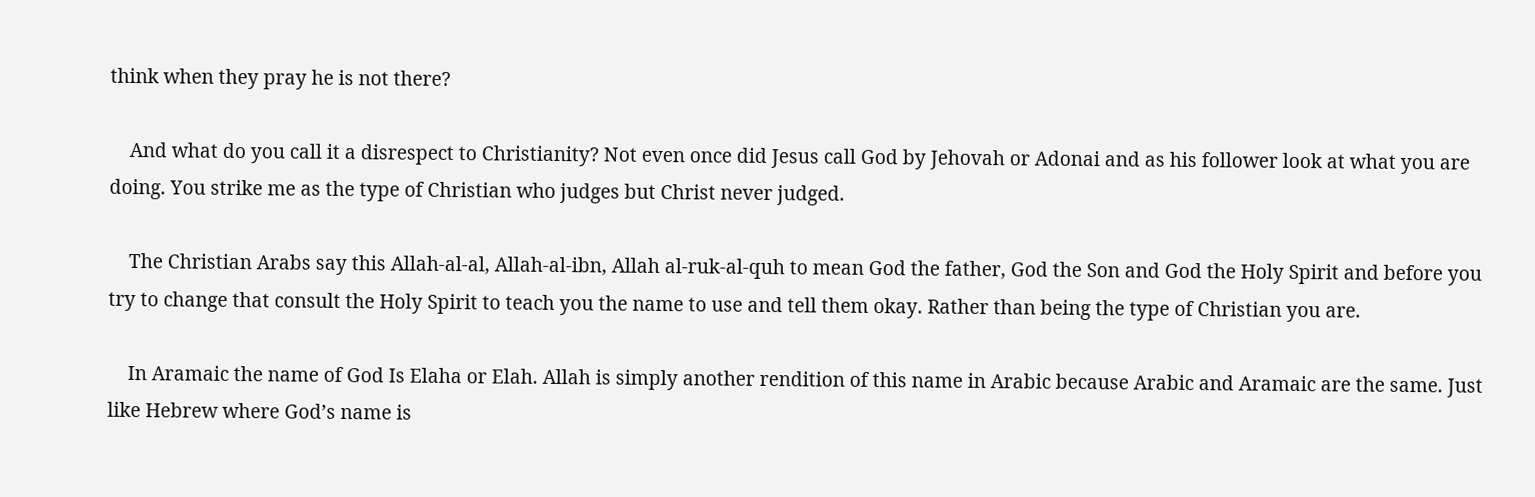think when they pray he is not there?

    And what do you call it a disrespect to Christianity? Not even once did Jesus call God by Jehovah or Adonai and as his follower look at what you are doing. You strike me as the type of Christian who judges but Christ never judged.

    The Christian Arabs say this Allah-al-al, Allah-al-ibn, Allah al-ruk-al-quh to mean God the father, God the Son and God the Holy Spirit and before you try to change that consult the Holy Spirit to teach you the name to use and tell them okay. Rather than being the type of Christian you are.

    In Aramaic the name of God Is Elaha or Elah. Allah is simply another rendition of this name in Arabic because Arabic and Aramaic are the same. Just like Hebrew where God’s name is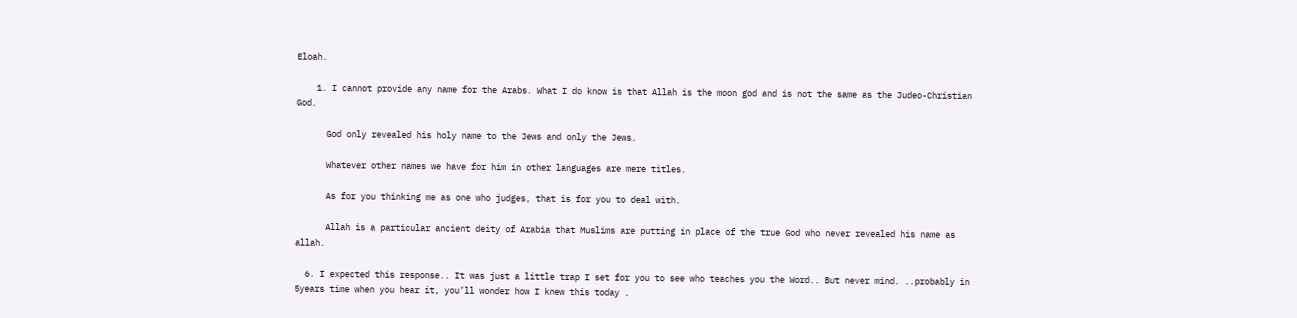Eloah.

    1. I cannot provide any name for the Arabs. What I do know is that Allah is the moon god and is not the same as the Judeo-Christian God.

      God only revealed his holy name to the Jews and only the Jews.

      Whatever other names we have for him in other languages are mere titles.

      As for you thinking me as one who judges, that is for you to deal with.

      Allah is a particular ancient deity of Arabia that Muslims are putting in place of the true God who never revealed his name as allah.

  6. I expected this response.. It was just a little trap I set for you to see who teaches you the Word.. But never mind. ..probably in 5years time when you hear it, you’ll wonder how I knew this today .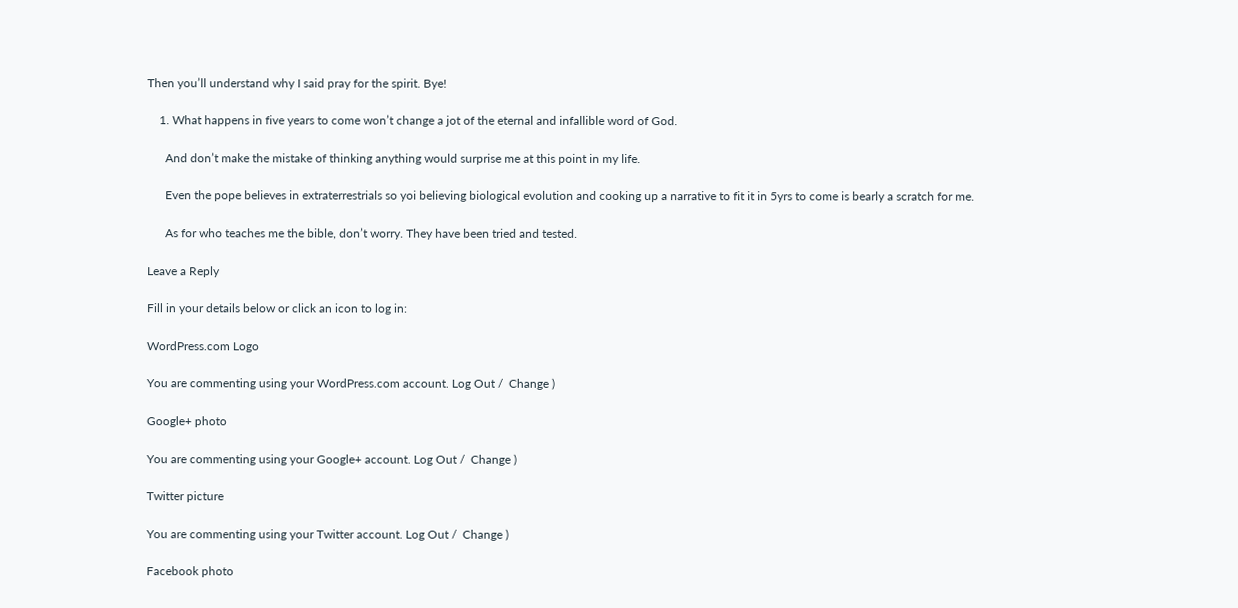Then you’ll understand why I said pray for the spirit. Bye!

    1. What happens in five years to come won’t change a jot of the eternal and infallible word of God.

      And don’t make the mistake of thinking anything would surprise me at this point in my life.

      Even the pope believes in extraterrestrials so yoi believing biological evolution and cooking up a narrative to fit it in 5yrs to come is bearly a scratch for me.

      As for who teaches me the bible, don’t worry. They have been tried and tested.

Leave a Reply

Fill in your details below or click an icon to log in:

WordPress.com Logo

You are commenting using your WordPress.com account. Log Out /  Change )

Google+ photo

You are commenting using your Google+ account. Log Out /  Change )

Twitter picture

You are commenting using your Twitter account. Log Out /  Change )

Facebook photo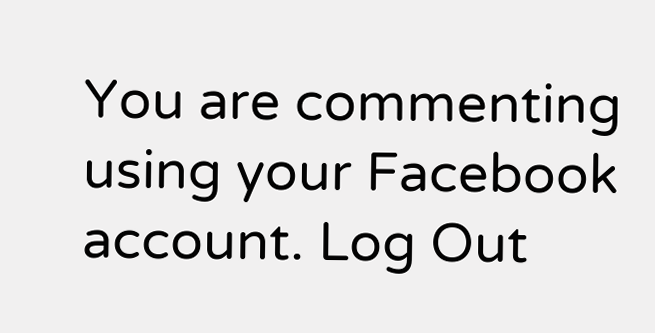You are commenting using your Facebook account. Log Out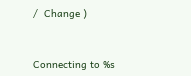/  Change )


Connecting to %s